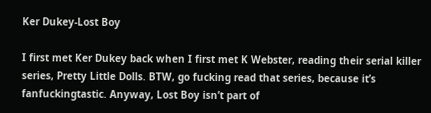Ker Dukey-Lost Boy

I first met Ker Dukey back when I first met K Webster, reading their serial killer series, Pretty Little Dolls. BTW, go fucking read that series, because it’s fanfuckingtastic. Anyway, Lost Boy isn’t part of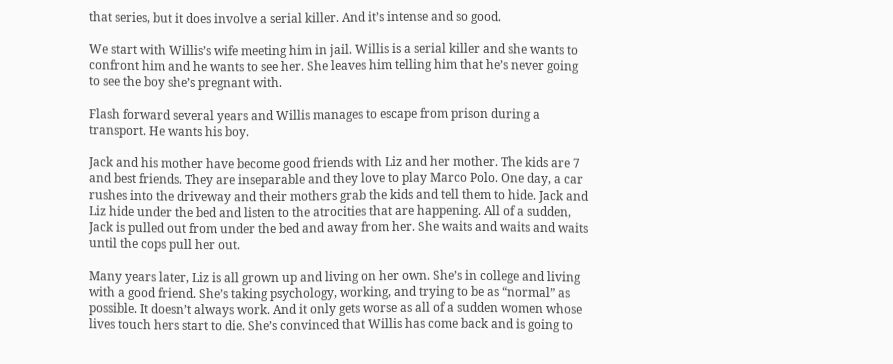that series, but it does involve a serial killer. And it’s intense and so good.

We start with Willis’s wife meeting him in jail. Willis is a serial killer and she wants to confront him and he wants to see her. She leaves him telling him that he’s never going to see the boy she’s pregnant with.

Flash forward several years and Willis manages to escape from prison during a transport. He wants his boy.

Jack and his mother have become good friends with Liz and her mother. The kids are 7 and best friends. They are inseparable and they love to play Marco Polo. One day, a car rushes into the driveway and their mothers grab the kids and tell them to hide. Jack and Liz hide under the bed and listen to the atrocities that are happening. All of a sudden, Jack is pulled out from under the bed and away from her. She waits and waits and waits until the cops pull her out.

Many years later, Liz is all grown up and living on her own. She’s in college and living with a good friend. She’s taking psychology, working, and trying to be as “normal” as possible. It doesn’t always work. And it only gets worse as all of a sudden women whose lives touch hers start to die. She’s convinced that Willis has come back and is going to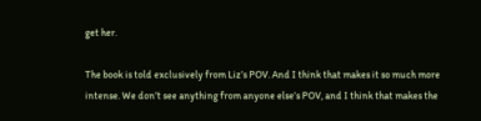get her.

The book is told exclusively from Liz’s POV. And I think that makes it so much more intense. We don’t see anything from anyone else’s POV, and I think that makes the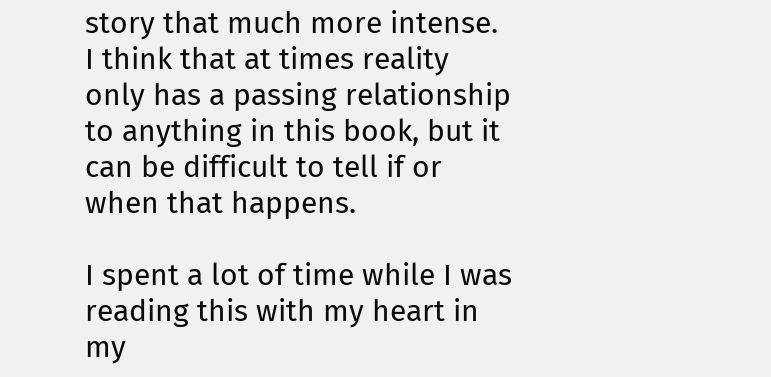story that much more intense. I think that at times reality only has a passing relationship to anything in this book, but it can be difficult to tell if or when that happens.

I spent a lot of time while I was reading this with my heart in my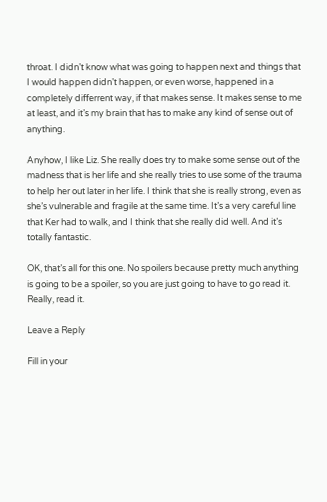throat. I didn’t know what was going to happen next and things that I would happen didn’t happen, or even worse, happened in a completely differrent way, if that makes sense. It makes sense to me at least, and it’s my brain that has to make any kind of sense out of anything.

Anyhow, I like Liz. She really does try to make some sense out of the madness that is her life and she really tries to use some of the trauma to help her out later in her life. I think that she is really strong, even as she’s vulnerable and fragile at the same time. It’s a very careful line that Ker had to walk, and I think that she really did well. And it’s totally fantastic.

OK, that’s all for this one. No spoilers because pretty much anything is going to be a spoiler, so you are just going to have to go read it. Really, read it.

Leave a Reply

Fill in your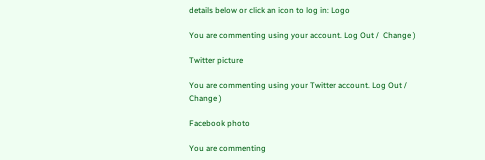details below or click an icon to log in: Logo

You are commenting using your account. Log Out /  Change )

Twitter picture

You are commenting using your Twitter account. Log Out /  Change )

Facebook photo

You are commenting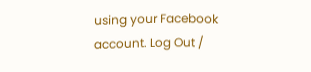using your Facebook account. Log Out /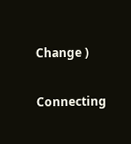Change )

Connecting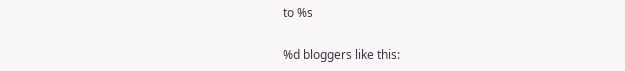to %s

%d bloggers like this: